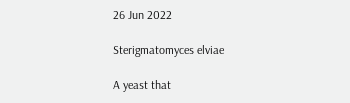26 Jun 2022

Sterigmatomyces elviae

A yeast that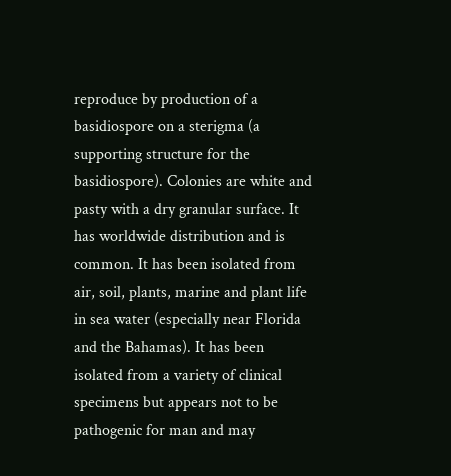reproduce by production of a basidiospore on a sterigma (a supporting structure for the basidiospore). Colonies are white and pasty with a dry granular surface. It has worldwide distribution and is common. It has been isolated from air, soil, plants, marine and plant life in sea water (especially near Florida and the Bahamas). It has been isolated from a variety of clinical specimens but appears not to be pathogenic for man and may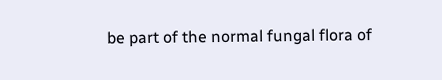be part of the normal fungal flora of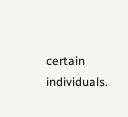certain individuals.